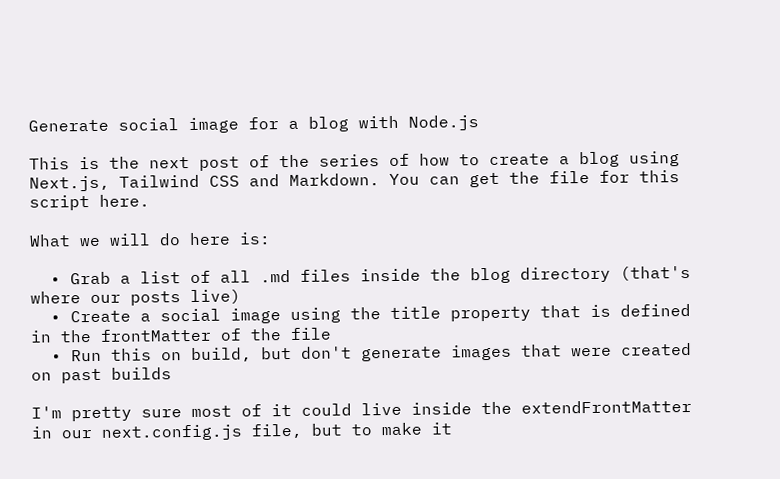Generate social image for a blog with Node.js

This is the next post of the series of how to create a blog using Next.js, Tailwind CSS and Markdown. You can get the file for this script here.

What we will do here is:

  • Grab a list of all .md files inside the blog directory (that's where our posts live)
  • Create a social image using the title property that is defined in the frontMatter of the file
  • Run this on build, but don't generate images that were created on past builds

I'm pretty sure most of it could live inside the extendFrontMatter in our next.config.js file, but to make it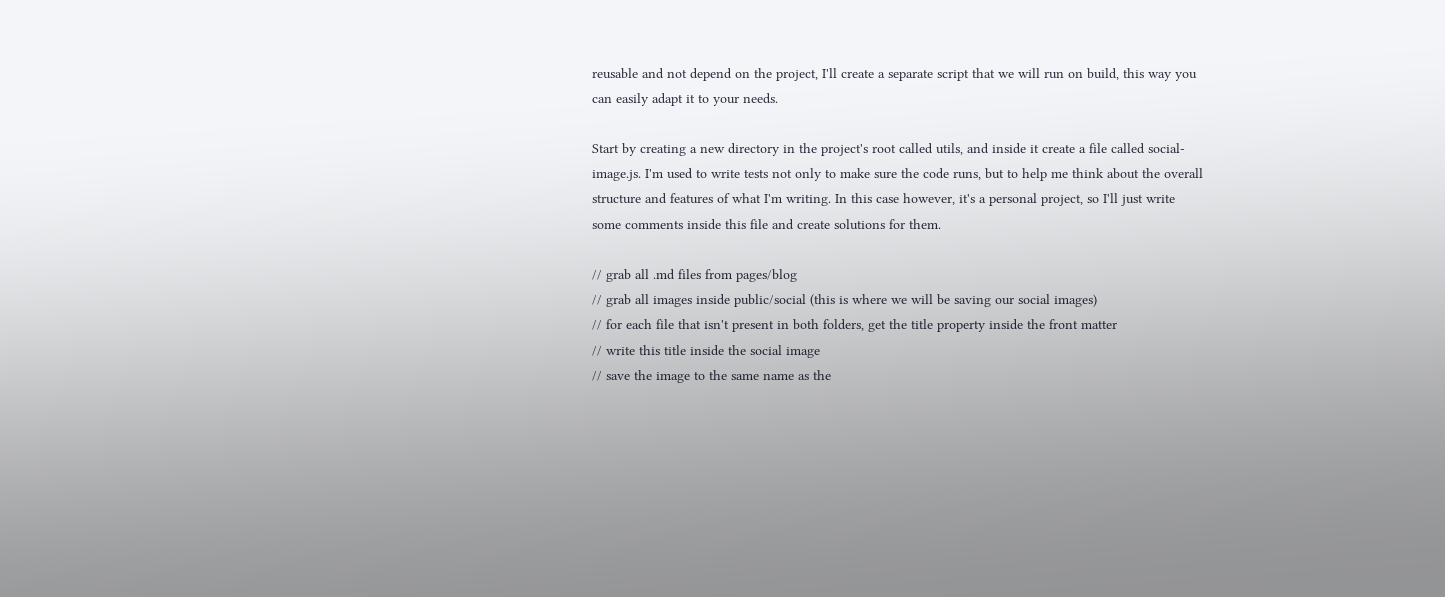reusable and not depend on the project, I'll create a separate script that we will run on build, this way you can easily adapt it to your needs.

Start by creating a new directory in the project's root called utils, and inside it create a file called social-image.js. I'm used to write tests not only to make sure the code runs, but to help me think about the overall structure and features of what I'm writing. In this case however, it's a personal project, so I'll just write some comments inside this file and create solutions for them.

// grab all .md files from pages/blog
// grab all images inside public/social (this is where we will be saving our social images)
// for each file that isn't present in both folders, get the title property inside the front matter
// write this title inside the social image
// save the image to the same name as the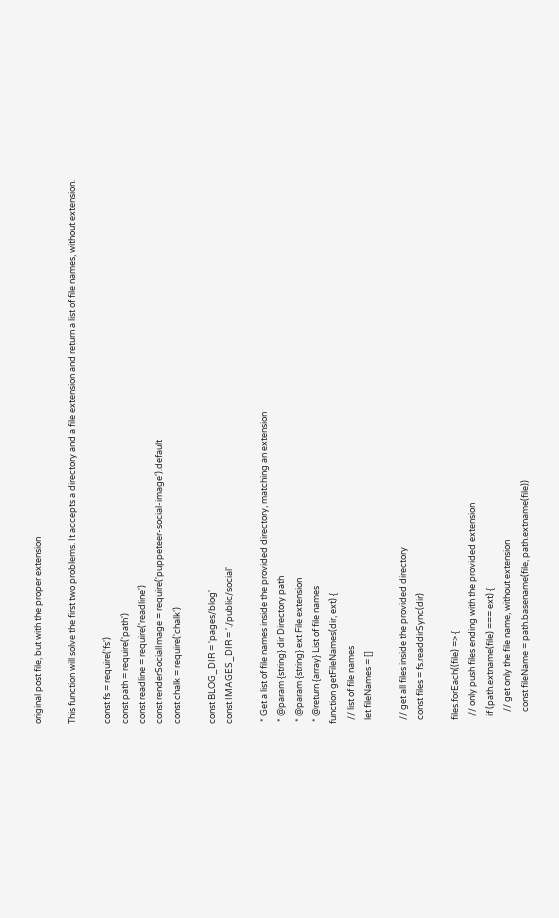original post file, but with the proper extension

This function will solve the first two problems. It accepts a directory and a file extension and return a list of file names, without extension.

const fs = require('fs')
const path = require('path')
const readline = require('readline')
const renderSocialImage = require('puppeteer-social-image').default
const chalk = require('chalk')

const BLOG_DIR = 'pages/blog'
const IMAGES_DIR = './public/social'

 * Get a list of file names inside the provided directory, matching an extension
 * @param {string} dir Directory path
 * @param {string} ext File extension
 * @return {array} List of file names
function getFileNames(dir, ext) {
  // list of file names
  let fileNames = []

  // get all files inside the provided directory
  const files = fs.readdirSync(dir)

  files.forEach((file) => {
    // only push files ending with the provided extension
    if (path.extname(file) === ext) {
      // get only the file name, without extension
      const fileName = path.basename(file, path.extname(file))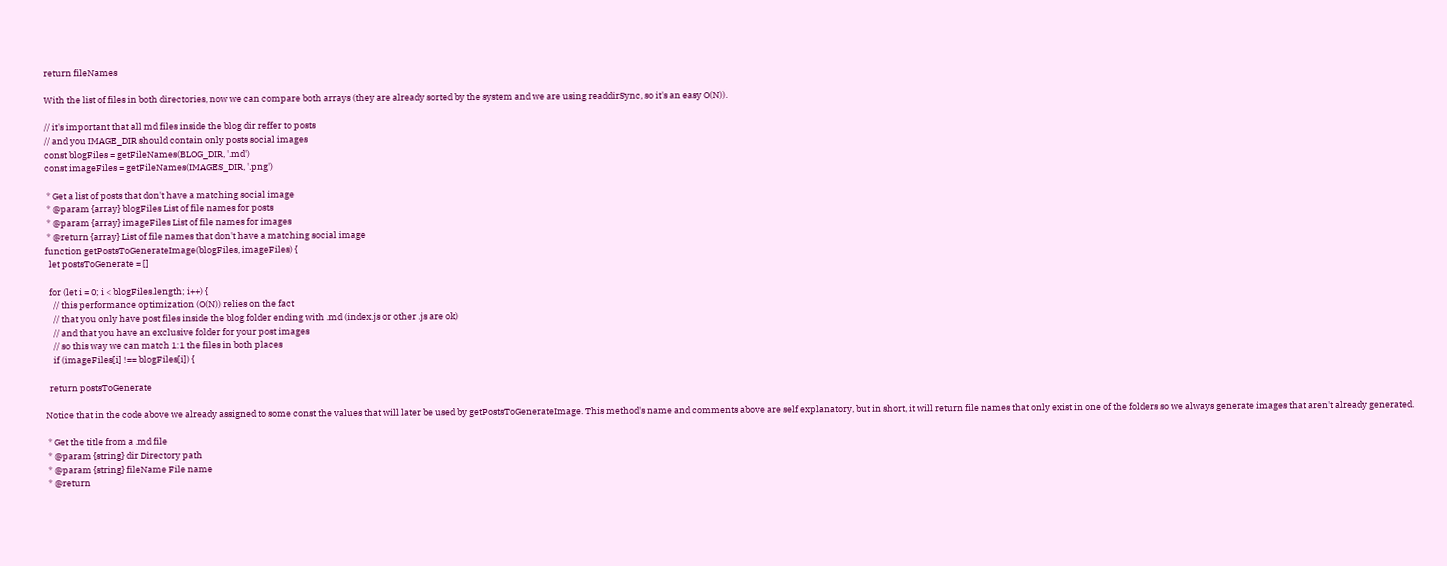return fileNames

With the list of files in both directories, now we can compare both arrays (they are already sorted by the system and we are using readdirSync, so it's an easy O(N)).

// it's important that all md files inside the blog dir reffer to posts
// and you IMAGE_DIR should contain only posts social images
const blogFiles = getFileNames(BLOG_DIR, '.md')
const imageFiles = getFileNames(IMAGES_DIR, '.png')

 * Get a list of posts that don't have a matching social image
 * @param {array} blogFiles List of file names for posts
 * @param {array} imageFiles List of file names for images
 * @return {array} List of file names that don't have a matching social image
function getPostsToGenerateImage(blogFiles, imageFiles) {
  let postsToGenerate = []

  for (let i = 0; i < blogFiles.length; i++) {
    // this performance optimization (O(N)) relies on the fact
    // that you only have post files inside the blog folder ending with .md (index.js or other .js are ok)
    // and that you have an exclusive folder for your post images
    // so this way we can match 1:1 the files in both places
    if (imageFiles[i] !== blogFiles[i]) {

  return postsToGenerate

Notice that in the code above we already assigned to some const the values that will later be used by getPostsToGenerateImage. This method's name and comments above are self explanatory, but in short, it will return file names that only exist in one of the folders so we always generate images that aren't already generated.

 * Get the title from a .md file
 * @param {string} dir Directory path
 * @param {string} fileName File name
 * @return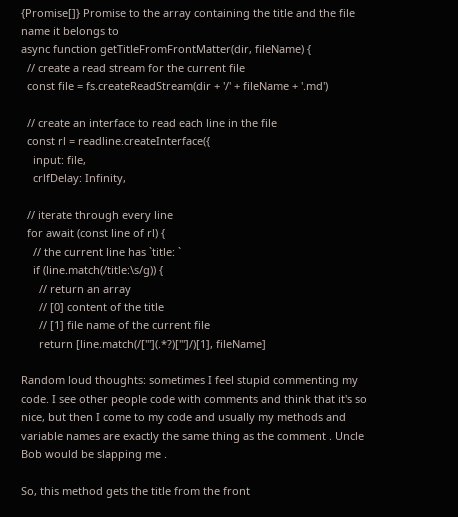{Promise[]} Promise to the array containing the title and the file name it belongs to
async function getTitleFromFrontMatter(dir, fileName) {
  // create a read stream for the current file
  const file = fs.createReadStream(dir + '/' + fileName + '.md')

  // create an interface to read each line in the file
  const rl = readline.createInterface({
    input: file,
    crlfDelay: Infinity,

  // iterate through every line
  for await (const line of rl) {
    // the current line has `title: `
    if (line.match(/title:\s/g)) {
      // return an array
      // [0] content of the title
      // [1] file name of the current file
      return [line.match(/["'](.*?)["']/)[1], fileName]

Random loud thoughts: sometimes I feel stupid commenting my code. I see other people code with comments and think that it's so nice, but then I come to my code and usually my methods and variable names are exactly the same thing as the comment . Uncle Bob would be slapping me .

So, this method gets the title from the front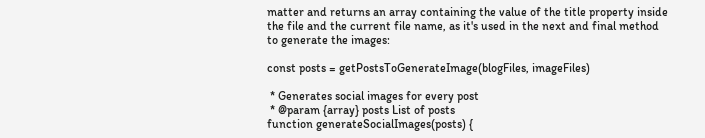matter and returns an array containing the value of the title property inside the file and the current file name, as it's used in the next and final method to generate the images:

const posts = getPostsToGenerateImage(blogFiles, imageFiles)

 * Generates social images for every post
 * @param {array} posts List of posts
function generateSocialImages(posts) {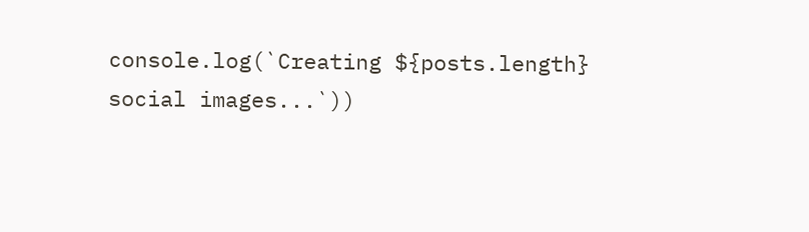console.log(`Creating ${posts.length} social images...`))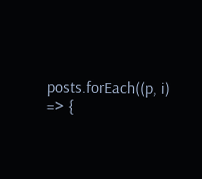posts.forEach((p, i) => {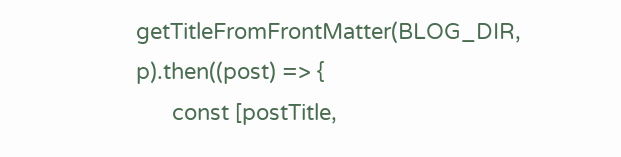getTitleFromFrontMatter(BLOG_DIR, p).then((post) => {
      const [postTitle,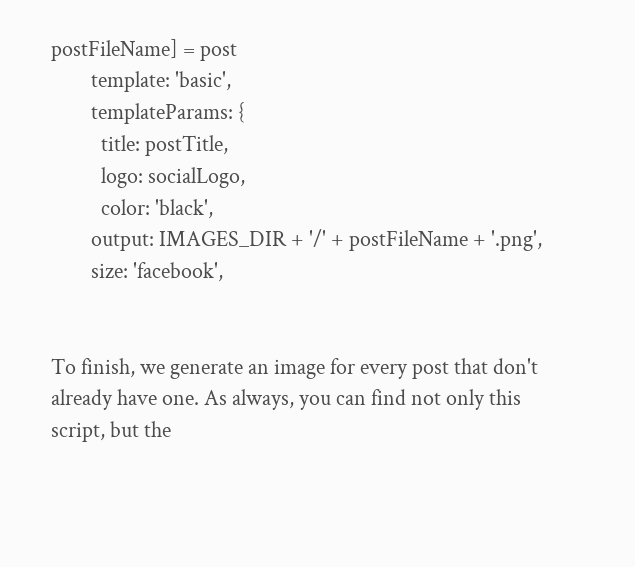postFileName] = post
        template: 'basic',
        templateParams: {
          title: postTitle,
          logo: socialLogo,
          color: 'black',
        output: IMAGES_DIR + '/' + postFileName + '.png',
        size: 'facebook',


To finish, we generate an image for every post that don't already have one. As always, you can find not only this script, but the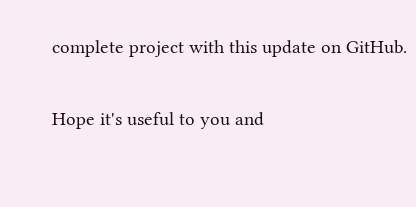complete project with this update on GitHub.

Hope it's useful to you and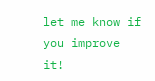let me know if you improve it!